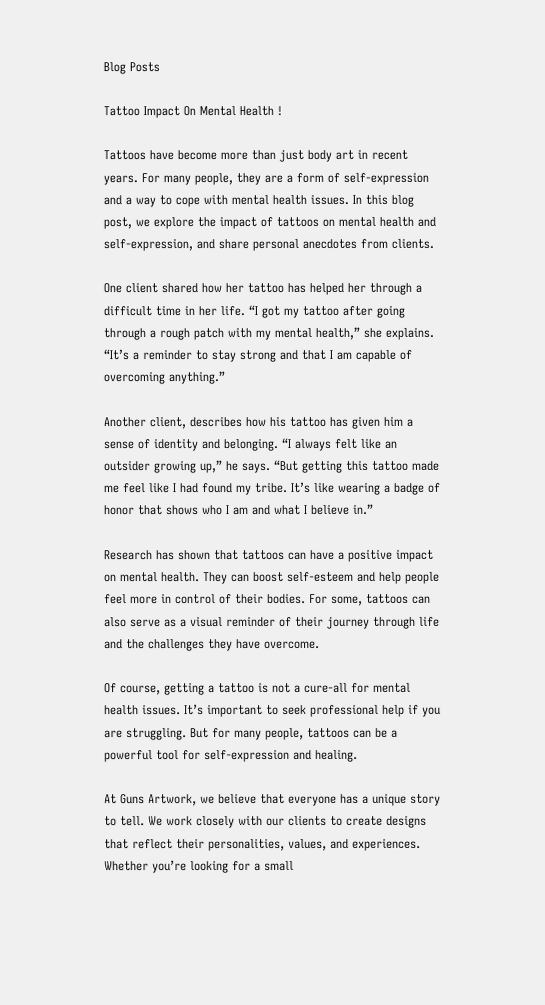Blog Posts

Tattoo Impact On Mental Health !

Tattoos have become more than just body art in recent years. For many people, they are a form of self-expression and a way to cope with mental health issues. In this blog post, we explore the impact of tattoos on mental health and self-expression, and share personal anecdotes from clients.

One client shared how her tattoo has helped her through a difficult time in her life. “I got my tattoo after going through a rough patch with my mental health,” she explains. “It’s a reminder to stay strong and that I am capable of overcoming anything.”

Another client, describes how his tattoo has given him a sense of identity and belonging. “I always felt like an outsider growing up,” he says. “But getting this tattoo made me feel like I had found my tribe. It’s like wearing a badge of honor that shows who I am and what I believe in.”

Research has shown that tattoos can have a positive impact on mental health. They can boost self-esteem and help people feel more in control of their bodies. For some, tattoos can also serve as a visual reminder of their journey through life and the challenges they have overcome.

Of course, getting a tattoo is not a cure-all for mental health issues. It’s important to seek professional help if you are struggling. But for many people, tattoos can be a powerful tool for self-expression and healing.

At Guns Artwork, we believe that everyone has a unique story to tell. We work closely with our clients to create designs that reflect their personalities, values, and experiences. Whether you’re looking for a small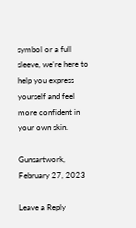symbol or a full sleeve, we’re here to help you express yourself and feel more confident in your own skin.

Gunsartwork, February 27, 2023

Leave a Reply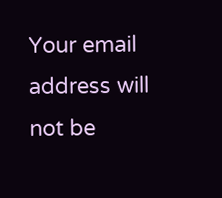Your email address will not be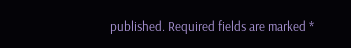published. Required fields are marked *